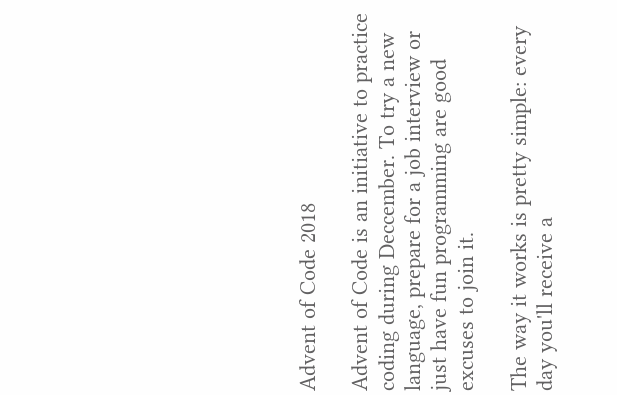Advent of Code 2018

Advent of Code is an initiative to practice coding during Deccember. To try a new language, prepare for a job interview or just have fun programming are good excuses to join it.

The way it works is pretty simple: every day you'll receive a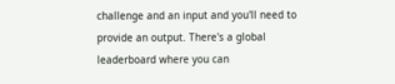challenge and an input and you'll need to provide an output. There's a global leaderboard where you can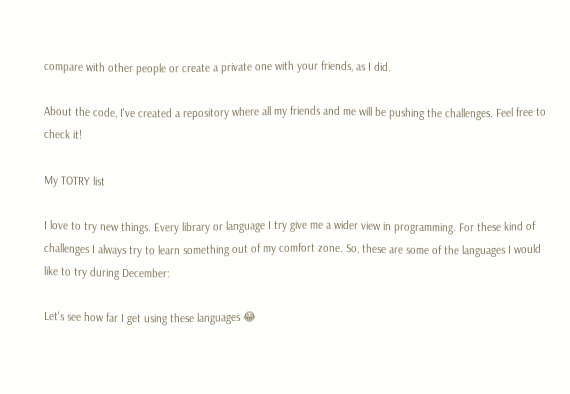compare with other people or create a private one with your friends, as I did.

About the code, I've created a repository where all my friends and me will be pushing the challenges. Feel free to check it!

My TOTRY list

I love to try new things. Every library or language I try give me a wider view in programming. For these kind of challenges I always try to learn something out of my comfort zone. So, these are some of the languages I would like to try during December:

Let's see how far I get using these languages 😂